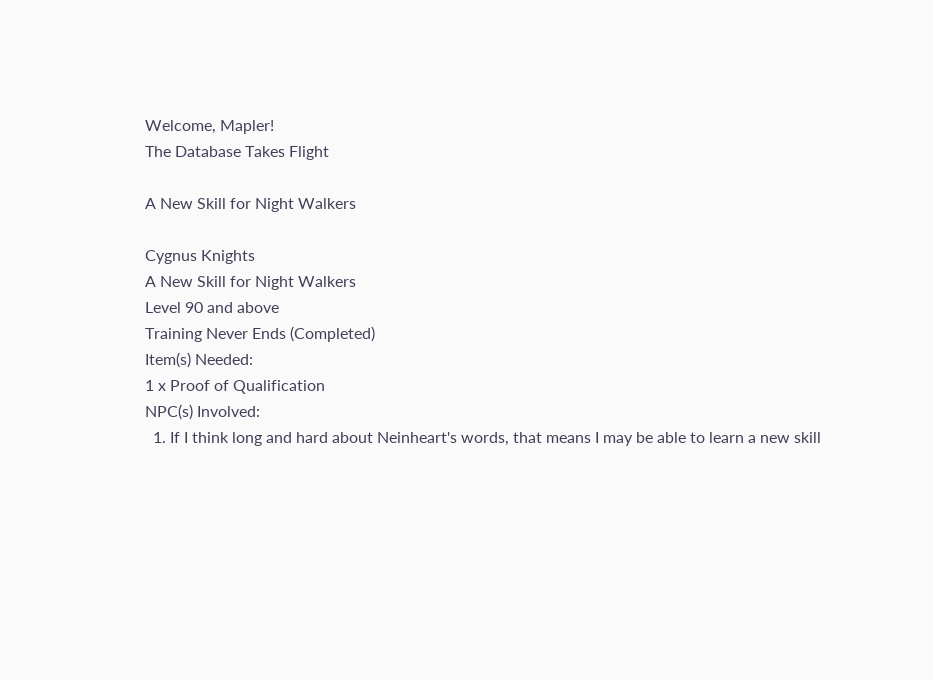Welcome, Mapler!
The Database Takes Flight

A New Skill for Night Walkers

Cygnus Knights
A New Skill for Night Walkers
Level 90 and above
Training Never Ends (Completed)
Item(s) Needed:
1 x Proof of Qualification
NPC(s) Involved:
  1. If I think long and hard about Neinheart's words, that means I may be able to learn a new skill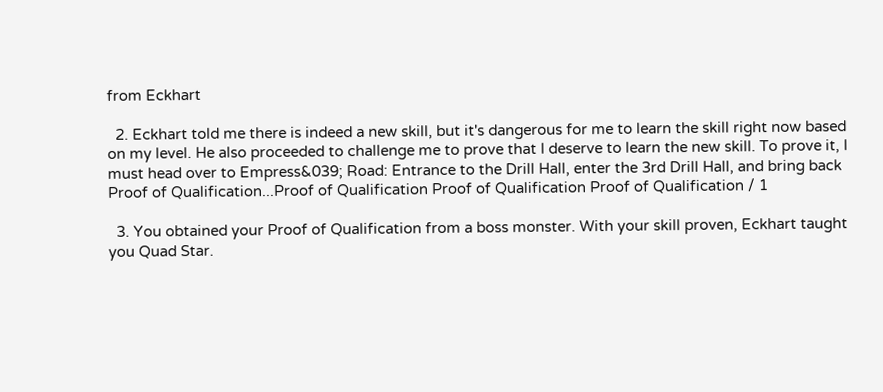from Eckhart

  2. Eckhart told me there is indeed a new skill, but it's dangerous for me to learn the skill right now based on my level. He also proceeded to challenge me to prove that I deserve to learn the new skill. To prove it, I must head over to Empress&039; Road: Entrance to the Drill Hall, enter the 3rd Drill Hall, and bring back Proof of Qualification...Proof of Qualification Proof of Qualification Proof of Qualification / 1

  3. You obtained your Proof of Qualification from a boss monster. With your skill proven, Eckhart taught you Quad Star.